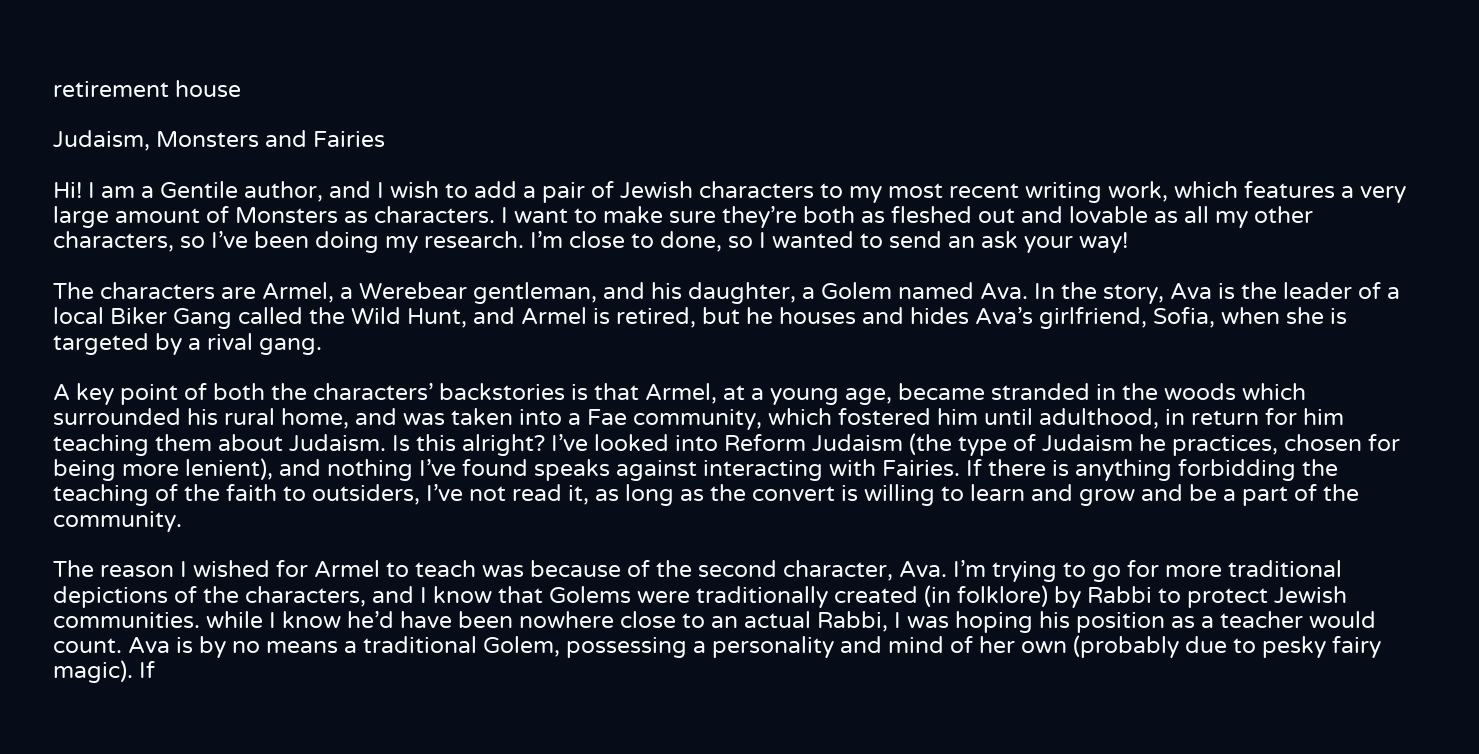retirement house

Judaism, Monsters and Fairies

Hi! I am a Gentile author, and I wish to add a pair of Jewish characters to my most recent writing work, which features a very large amount of Monsters as characters. I want to make sure they’re both as fleshed out and lovable as all my other characters, so I’ve been doing my research. I’m close to done, so I wanted to send an ask your way!

The characters are Armel, a Werebear gentleman, and his daughter, a Golem named Ava. In the story, Ava is the leader of a local Biker Gang called the Wild Hunt, and Armel is retired, but he houses and hides Ava’s girlfriend, Sofia, when she is targeted by a rival gang.

A key point of both the characters’ backstories is that Armel, at a young age, became stranded in the woods which surrounded his rural home, and was taken into a Fae community, which fostered him until adulthood, in return for him teaching them about Judaism. Is this alright? I’ve looked into Reform Judaism (the type of Judaism he practices, chosen for being more lenient), and nothing I’ve found speaks against interacting with Fairies. If there is anything forbidding the teaching of the faith to outsiders, I’ve not read it, as long as the convert is willing to learn and grow and be a part of the community.

The reason I wished for Armel to teach was because of the second character, Ava. I’m trying to go for more traditional depictions of the characters, and I know that Golems were traditionally created (in folklore) by Rabbi to protect Jewish communities. while I know he’d have been nowhere close to an actual Rabbi, I was hoping his position as a teacher would count. Ava is by no means a traditional Golem, possessing a personality and mind of her own (probably due to pesky fairy magic). If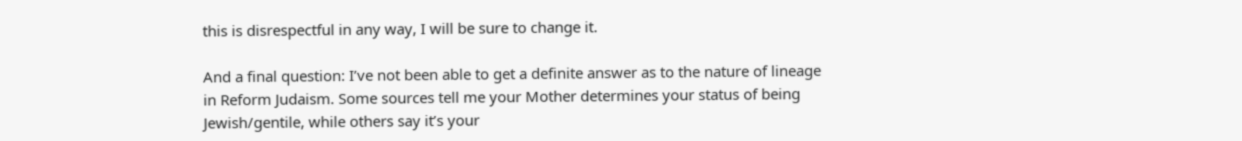this is disrespectful in any way, I will be sure to change it.

And a final question: I’ve not been able to get a definite answer as to the nature of lineage in Reform Judaism. Some sources tell me your Mother determines your status of being Jewish/gentile, while others say it’s your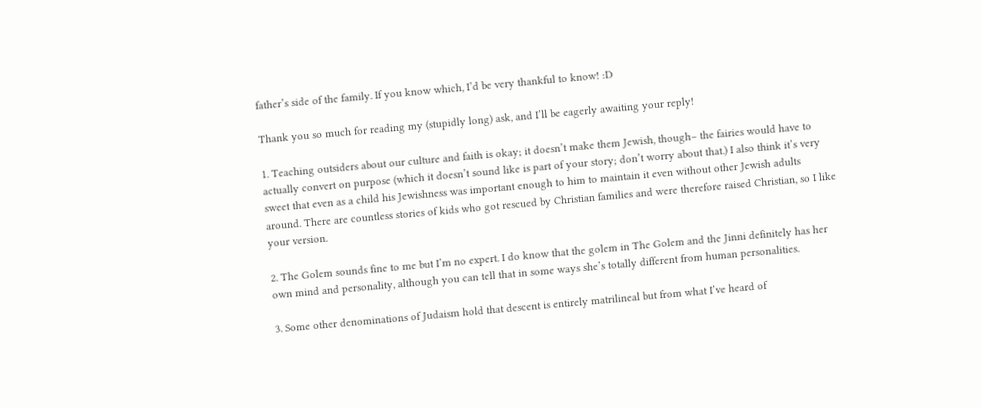father’s side of the family. If you know which, I’d be very thankful to know! :D

Thank you so much for reading my (stupidly long) ask, and I’ll be eagerly awaiting your reply!

1. Teaching outsiders about our culture and faith is okay; it doesn’t make them Jewish, though– the fairies would have to actually convert on purpose (which it doesn’t sound like is part of your story; don’t worry about that.) I also think it’s very sweet that even as a child his Jewishness was important enough to him to maintain it even without other Jewish adults around. There are countless stories of kids who got rescued by Christian families and were therefore raised Christian, so I like your version.

2. The Golem sounds fine to me but I’m no expert. I do know that the golem in The Golem and the Jinni definitely has her own mind and personality, although you can tell that in some ways she’s totally different from human personalities.

3. Some other denominations of Judaism hold that descent is entirely matrilineal but from what I’ve heard of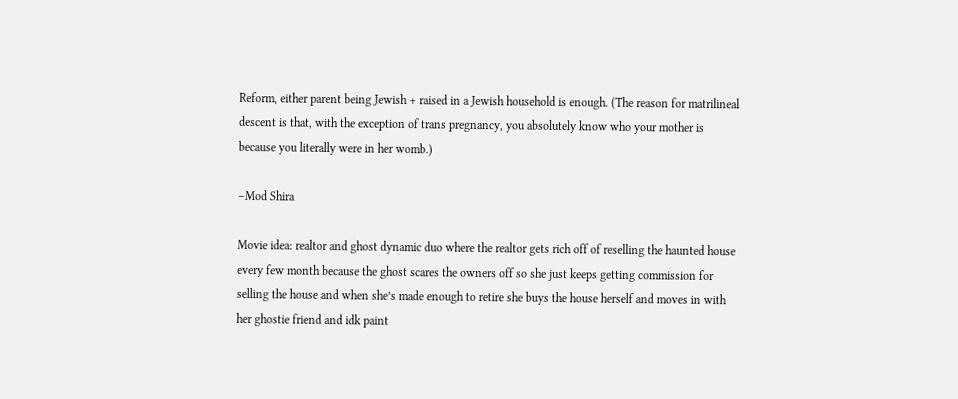Reform, either parent being Jewish + raised in a Jewish household is enough. (The reason for matrilineal descent is that, with the exception of trans pregnancy, you absolutely know who your mother is because you literally were in her womb.)

–Mod Shira

Movie idea: realtor and ghost dynamic duo where the realtor gets rich off of reselling the haunted house every few month because the ghost scares the owners off so she just keeps getting commission for selling the house and when she’s made enough to retire she buys the house herself and moves in with her ghostie friend and idk paint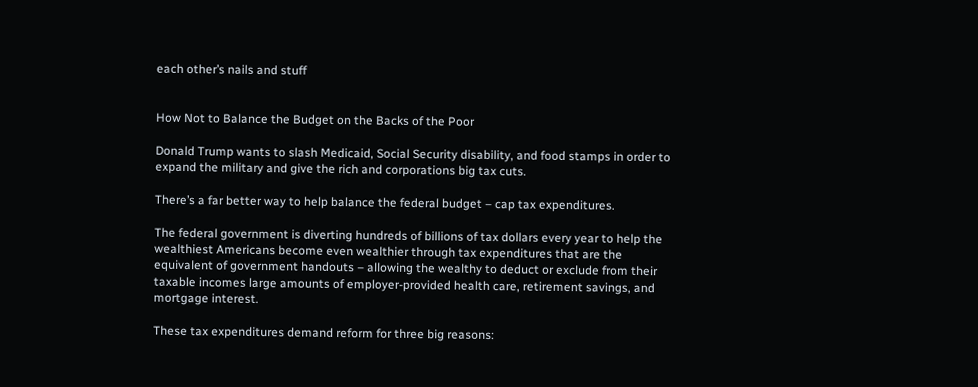each other’s nails and stuff


How Not to Balance the Budget on the Backs of the Poor

Donald Trump wants to slash Medicaid, Social Security disability, and food stamps in order to expand the military and give the rich and corporations big tax cuts.

There’s a far better way to help balance the federal budget – cap tax expenditures.

The federal government is diverting hundreds of billions of tax dollars every year to help the wealthiest Americans become even wealthier through tax expenditures that are the equivalent of government handouts – allowing the wealthy to deduct or exclude from their taxable incomes large amounts of employer-provided health care, retirement savings, and mortgage interest.

These tax expenditures demand reform for three big reasons: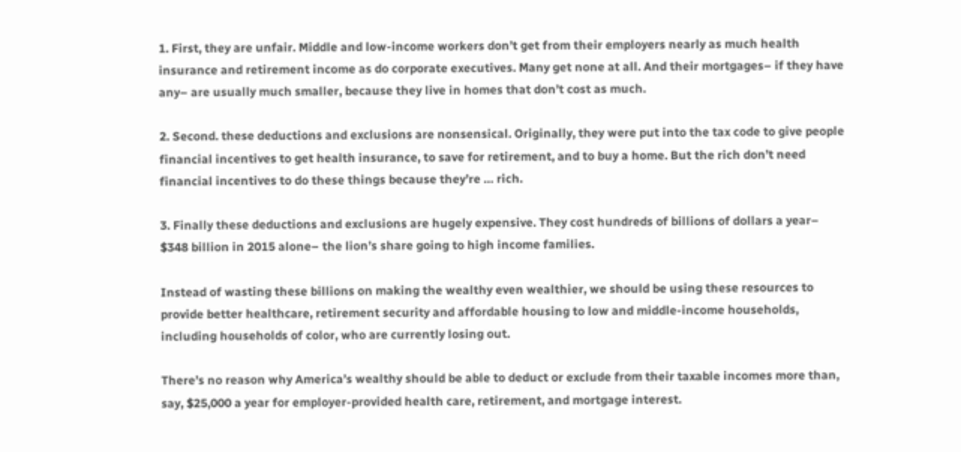1. First, they are unfair. Middle and low-income workers don’t get from their employers nearly as much health insurance and retirement income as do corporate executives. Many get none at all. And their mortgages– if they have any– are usually much smaller, because they live in homes that don’t cost as much.

2. Second. these deductions and exclusions are nonsensical. Originally, they were put into the tax code to give people financial incentives to get health insurance, to save for retirement, and to buy a home. But the rich don’t need financial incentives to do these things because they’re … rich.

3. Finally these deductions and exclusions are hugely expensive. They cost hundreds of billions of dollars a year– $348 billion in 2015 alone– the lion’s share going to high income families.

Instead of wasting these billions on making the wealthy even wealthier, we should be using these resources to provide better healthcare, retirement security and affordable housing to low and middle-income households, including households of color, who are currently losing out.

There’s no reason why America’s wealthy should be able to deduct or exclude from their taxable incomes more than, say, $25,000 a year for employer-provided health care, retirement, and mortgage interest.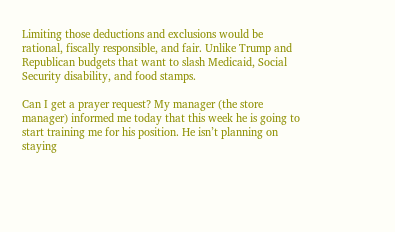Limiting those deductions and exclusions would be rational, fiscally responsible, and fair. Unlike Trump and Republican budgets that want to slash Medicaid, Social Security disability, and food stamps.

Can I get a prayer request? My manager (the store manager) informed me today that this week he is going to start training me for his position. He isn’t planning on staying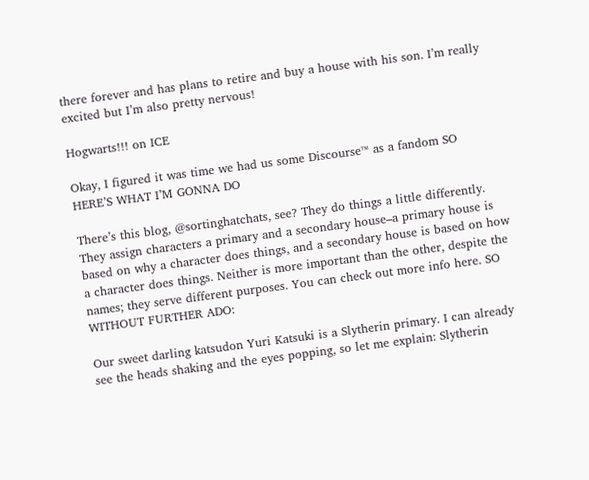there forever and has plans to retire and buy a house with his son. I’m really excited but I’m also pretty nervous!

Hogwarts!!! on ICE

Okay, I figured it was time we had us some Discourse™ as a fandom SO HERE’S WHAT I’M GONNA DO

There’s this blog, @sortinghatchats, see? They do things a little differently. They assign characters a primary and a secondary house–a primary house is based on why a character does things, and a secondary house is based on how a character does things. Neither is more important than the other, despite the names; they serve different purposes. You can check out more info here. SO WITHOUT FURTHER ADO:

Our sweet darling katsudon Yuri Katsuki is a Slytherin primary. I can already see the heads shaking and the eyes popping, so let me explain: Slytherin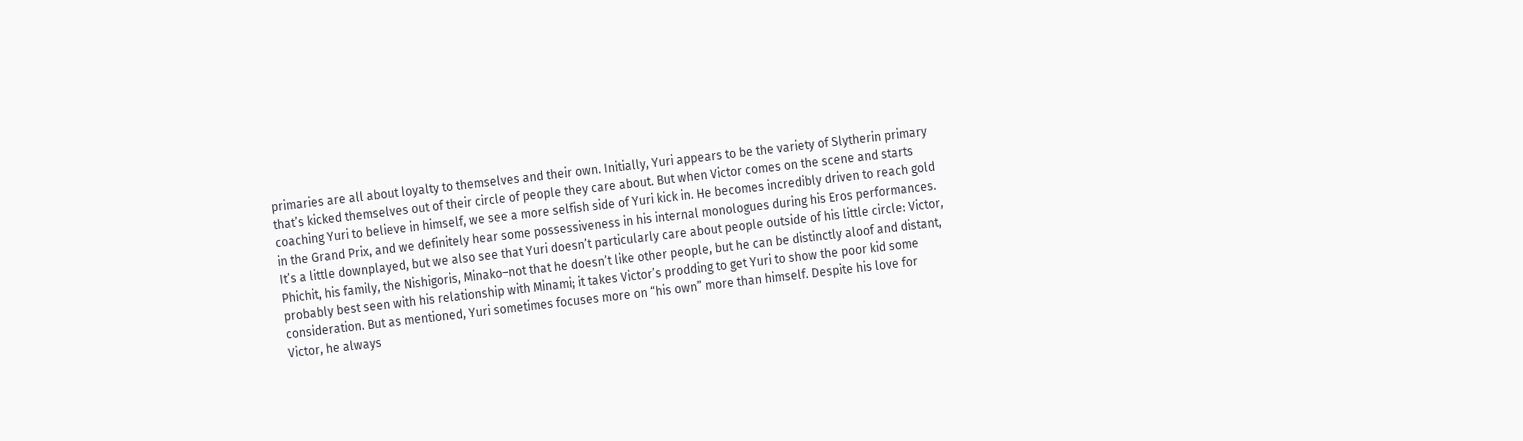primaries are all about loyalty to themselves and their own. Initially, Yuri appears to be the variety of Slytherin primary that’s kicked themselves out of their circle of people they care about. But when Victor comes on the scene and starts coaching Yuri to believe in himself, we see a more selfish side of Yuri kick in. He becomes incredibly driven to reach gold in the Grand Prix, and we definitely hear some possessiveness in his internal monologues during his Eros performances. It’s a little downplayed, but we also see that Yuri doesn’t particularly care about people outside of his little circle: Victor, Phichit, his family, the Nishigoris, Minako–not that he doesn’t like other people, but he can be distinctly aloof and distant, probably best seen with his relationship with Minami; it takes Victor’s prodding to get Yuri to show the poor kid some consideration. But as mentioned, Yuri sometimes focuses more on “his own” more than himself. Despite his love for Victor, he always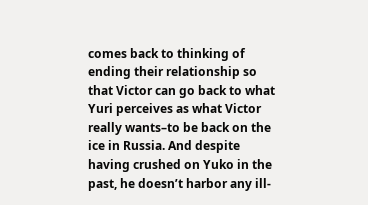comes back to thinking of ending their relationship so that Victor can go back to what Yuri perceives as what Victor really wants–to be back on the ice in Russia. And despite having crushed on Yuko in the past, he doesn’t harbor any ill-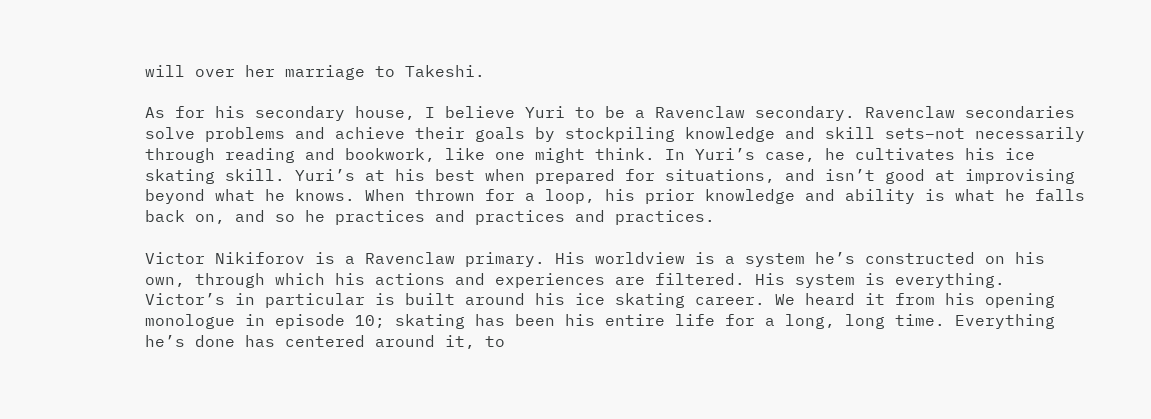will over her marriage to Takeshi.

As for his secondary house, I believe Yuri to be a Ravenclaw secondary. Ravenclaw secondaries solve problems and achieve their goals by stockpiling knowledge and skill sets–not necessarily through reading and bookwork, like one might think. In Yuri’s case, he cultivates his ice skating skill. Yuri’s at his best when prepared for situations, and isn’t good at improvising beyond what he knows. When thrown for a loop, his prior knowledge and ability is what he falls back on, and so he practices and practices and practices.

Victor Nikiforov is a Ravenclaw primary. His worldview is a system he’s constructed on his own, through which his actions and experiences are filtered. His system is everything. Victor’s in particular is built around his ice skating career. We heard it from his opening monologue in episode 10; skating has been his entire life for a long, long time. Everything he’s done has centered around it, to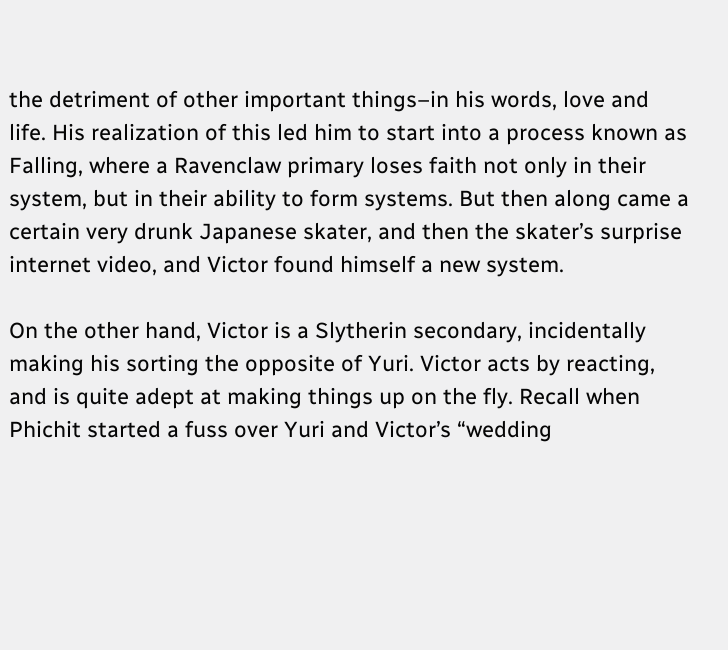the detriment of other important things–in his words, love and life. His realization of this led him to start into a process known as Falling, where a Ravenclaw primary loses faith not only in their system, but in their ability to form systems. But then along came a certain very drunk Japanese skater, and then the skater’s surprise internet video, and Victor found himself a new system.

On the other hand, Victor is a Slytherin secondary, incidentally making his sorting the opposite of Yuri. Victor acts by reacting, and is quite adept at making things up on the fly. Recall when Phichit started a fuss over Yuri and Victor’s “wedding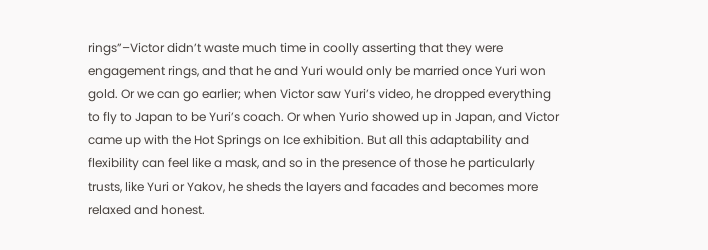rings”–Victor didn’t waste much time in coolly asserting that they were engagement rings, and that he and Yuri would only be married once Yuri won gold. Or we can go earlier; when Victor saw Yuri’s video, he dropped everything to fly to Japan to be Yuri’s coach. Or when Yurio showed up in Japan, and Victor came up with the Hot Springs on Ice exhibition. But all this adaptability and flexibility can feel like a mask, and so in the presence of those he particularly trusts, like Yuri or Yakov, he sheds the layers and facades and becomes more relaxed and honest.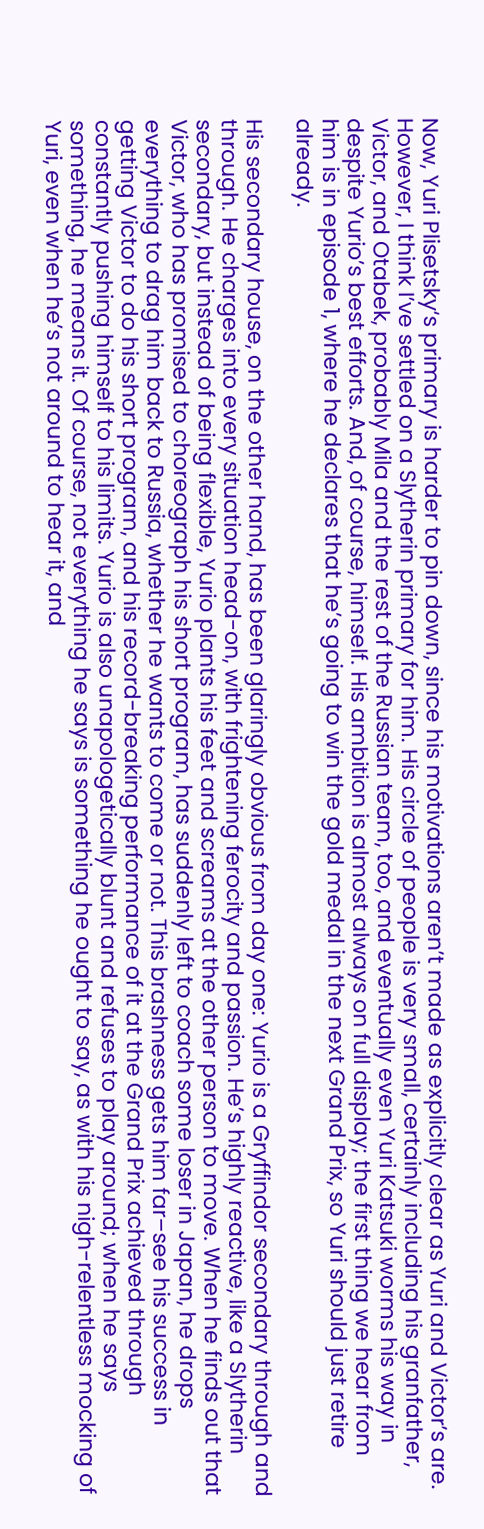Now, Yuri Plisetsky‘s primary is harder to pin down, since his motivations aren’t made as explicitly clear as Yuri and Victor’s are. However, I think I’ve settled on a Slytherin primary for him. His circle of people is very small, certainly including his granfather, Victor, and Otabek, probably Mila and the rest of the Russian team, too, and eventually even Yuri Katsuki worms his way in despite Yurio’s best efforts. And, of course, himself. His ambition is almost always on full display; the first thing we hear from him is in episode 1, where he declares that he’s going to win the gold medal in the next Grand Prix, so Yuri should just retire already.

His secondary house, on the other hand, has been glaringly obvious from day one: Yurio is a Gryffindor secondary through and through. He charges into every situation head-on, with frightening ferocity and passion. He’s highly reactive, like a Slytherin secondary, but instead of being flexible, Yurio plants his feet and screams at the other person to move. When he finds out that Victor, who has promised to choreograph his short program, has suddenly left to coach some loser in Japan, he drops everything to drag him back to Russia, whether he wants to come or not. This brashness gets him far–see his success in getting Victor to do his short program, and his record-breaking performance of it at the Grand Prix achieved through constantly pushing himself to his limits. Yurio is also unapologetically blunt and refuses to play around; when he says something, he means it. Of course, not everything he says is something he ought to say, as with his nigh-relentless mocking of Yuri, even when he’s not around to hear it, and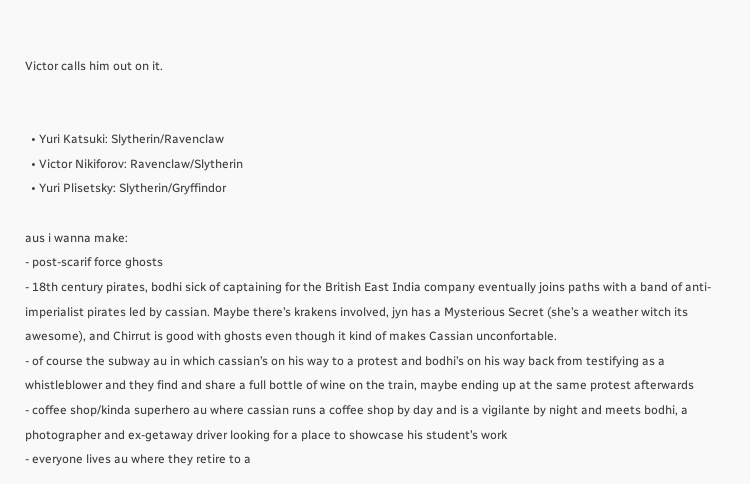Victor calls him out on it.


  • Yuri Katsuki: Slytherin/Ravenclaw
  • Victor Nikiforov: Ravenclaw/Slytherin
  • Yuri Plisetsky: Slytherin/Gryffindor

aus i wanna make:
- post-scarif force ghosts
- 18th century pirates, bodhi sick of captaining for the British East India company eventually joins paths with a band of anti-imperialist pirates led by cassian. Maybe there’s krakens involved, jyn has a Mysterious Secret (she’s a weather witch its awesome), and Chirrut is good with ghosts even though it kind of makes Cassian unconfortable.
- of course the subway au in which cassian’s on his way to a protest and bodhi’s on his way back from testifying as a whistleblower and they find and share a full bottle of wine on the train, maybe ending up at the same protest afterwards
- coffee shop/kinda superhero au where cassian runs a coffee shop by day and is a vigilante by night and meets bodhi, a photographer and ex-getaway driver looking for a place to showcase his student’s work
- everyone lives au where they retire to a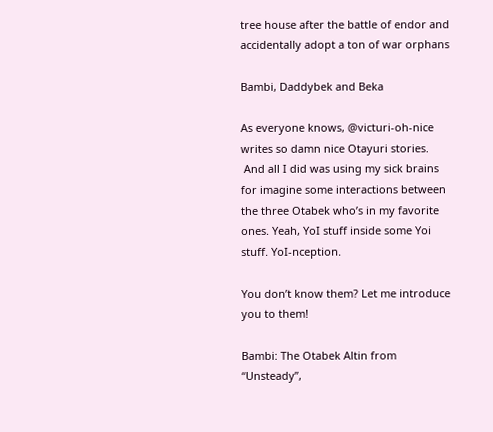tree house after the battle of endor and accidentally adopt a ton of war orphans

Bambi, Daddybek and Beka

As everyone knows, @victuri-oh-nice writes so damn nice Otayuri stories.
 And all I did was using my sick brains for imagine some interactions between the three Otabek who’s in my favorite ones. Yeah, YoI stuff inside some Yoi stuff. YoI-nception.

You don’t know them? Let me introduce you to them!

Bambi: The Otabek Altin from “Unsteady”,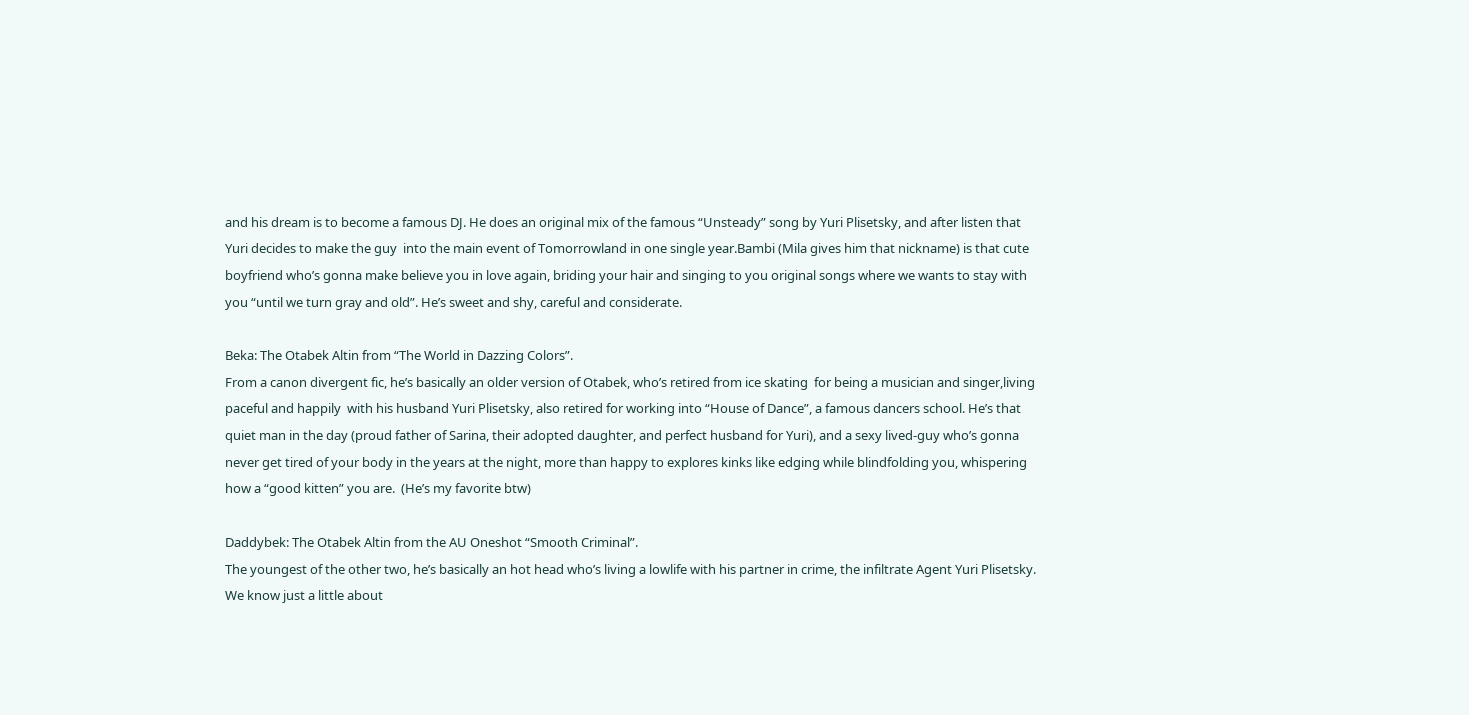and his dream is to become a famous DJ. He does an original mix of the famous “Unsteady” song by Yuri Plisetsky, and after listen that Yuri decides to make the guy  into the main event of Tomorrowland in one single year.Bambi (Mila gives him that nickname) is that cute boyfriend who’s gonna make believe you in love again, briding your hair and singing to you original songs where we wants to stay with you “until we turn gray and old”. He’s sweet and shy, careful and considerate.

Beka: The Otabek Altin from “The World in Dazzing Colors”.
From a canon divergent fic, he’s basically an older version of Otabek, who’s retired from ice skating  for being a musician and singer,living paceful and happily  with his husband Yuri Plisetsky, also retired for working into “House of Dance”, a famous dancers school. He’s that quiet man in the day (proud father of Sarina, their adopted daughter, and perfect husband for Yuri), and a sexy lived-guy who’s gonna never get tired of your body in the years at the night, more than happy to explores kinks like edging while blindfolding you, whispering how a “good kitten” you are.  (He’s my favorite btw)

Daddybek: The Otabek Altin from the AU Oneshot “Smooth Criminal”.
The youngest of the other two, he’s basically an hot head who’s living a lowlife with his partner in crime, the infiltrate Agent Yuri Plisetsky. We know just a little about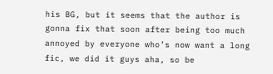his BG, but it seems that the author is gonna fix that soon after being too much annoyed by everyone who’s now want a long fic, we did it guys aha, so be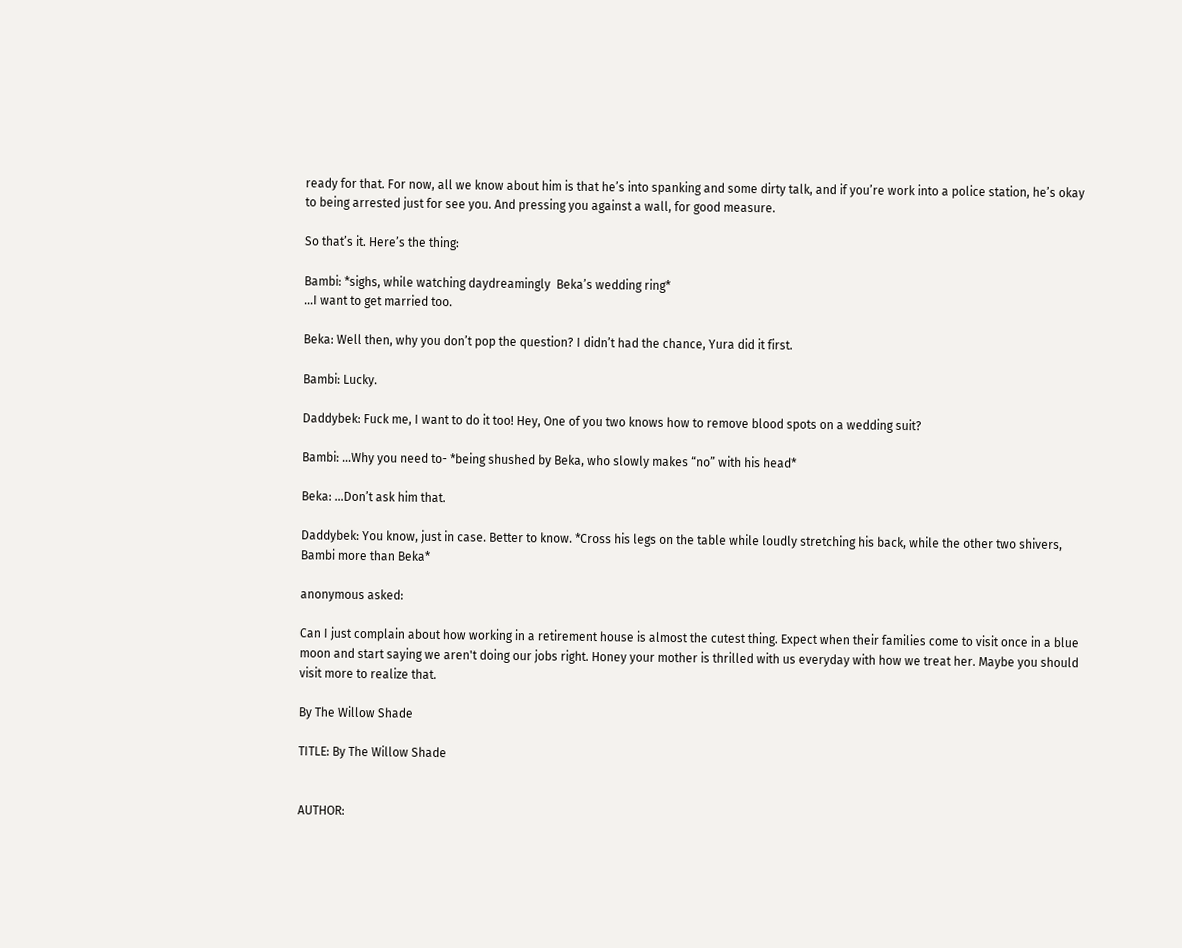ready for that. For now, all we know about him is that he’s into spanking and some dirty talk, and if you’re work into a police station, he’s okay  to being arrested just for see you. And pressing you against a wall, for good measure.

So that’s it. Here’s the thing:

Bambi: *sighs, while watching daydreamingly  Beka’s wedding ring*
…I want to get married too.

Beka: Well then, why you don’t pop the question? I didn’t had the chance, Yura did it first.

Bambi: Lucky.

Daddybek: Fuck me, I want to do it too! Hey, One of you two knows how to remove blood spots on a wedding suit?

Bambi: …Why you need to- *being shushed by Beka, who slowly makes “no” with his head*

Beka: …Don’t ask him that.

Daddybek: You know, just in case. Better to know. *Cross his legs on the table while loudly stretching his back, while the other two shivers, Bambi more than Beka*

anonymous asked:

Can I just complain about how working in a retirement house is almost the cutest thing. Expect when their families come to visit once in a blue moon and start saying we aren't doing our jobs right. Honey your mother is thrilled with us everyday with how we treat her. Maybe you should visit more to realize that.

By The Willow Shade

TITLE: By The Willow Shade


AUTHOR: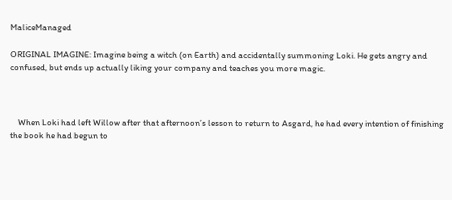MaliceManaged

ORIGINAL IMAGINE: Imagine being a witch (on Earth) and accidentally summoning Loki. He gets angry and confused, but ends up actually liking your company and teaches you more magic.



    When Loki had left Willow after that afternoon’s lesson to return to Asgard, he had every intention of finishing the book he had begun to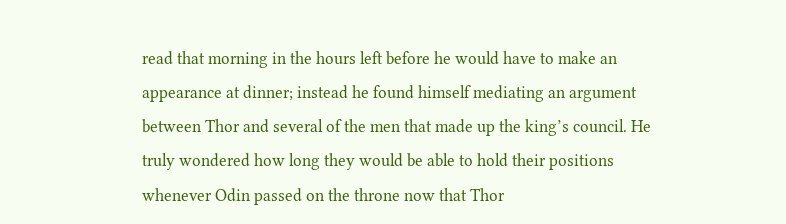read that morning in the hours left before he would have to make an appearance at dinner; instead he found himself mediating an argument between Thor and several of the men that made up the king’s council. He truly wondered how long they would be able to hold their positions whenever Odin passed on the throne now that Thor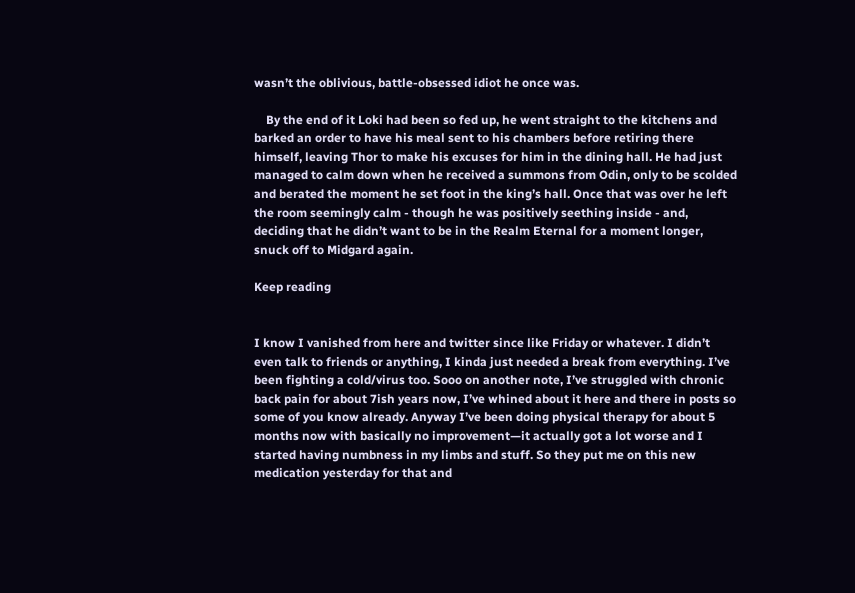wasn’t the oblivious, battle-obsessed idiot he once was.

    By the end of it Loki had been so fed up, he went straight to the kitchens and barked an order to have his meal sent to his chambers before retiring there himself, leaving Thor to make his excuses for him in the dining hall. He had just managed to calm down when he received a summons from Odin, only to be scolded and berated the moment he set foot in the king’s hall. Once that was over he left the room seemingly calm - though he was positively seething inside - and, deciding that he didn’t want to be in the Realm Eternal for a moment longer, snuck off to Midgard again.

Keep reading


I know I vanished from here and twitter since like Friday or whatever. I didn’t even talk to friends or anything, I kinda just needed a break from everything. I’ve been fighting a cold/virus too. Sooo on another note, I’ve struggled with chronic back pain for about 7ish years now, I’ve whined about it here and there in posts so some of you know already. Anyway I’ve been doing physical therapy for about 5 months now with basically no improvement—it actually got a lot worse and I started having numbness in my limbs and stuff. So they put me on this new medication yesterday for that and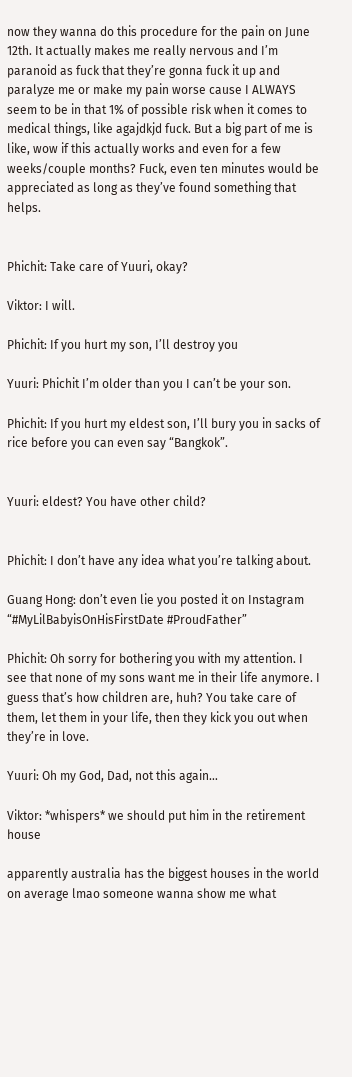now they wanna do this procedure for the pain on June 12th. It actually makes me really nervous and I’m paranoid as fuck that they’re gonna fuck it up and paralyze me or make my pain worse cause I ALWAYS seem to be in that 1% of possible risk when it comes to medical things, like agajdkjd fuck. But a big part of me is like, wow if this actually works and even for a few weeks/couple months? Fuck, even ten minutes would be appreciated as long as they’ve found something that helps.


Phichit: Take care of Yuuri, okay?

Viktor: I will.

Phichit: If you hurt my son, I’ll destroy you

Yuuri: Phichit I’m older than you I can’t be your son.

Phichit: If you hurt my eldest son, I’ll bury you in sacks of rice before you can even say “Bangkok”.


Yuuri: eldest? You have other child?


Phichit: I don’t have any idea what you’re talking about.

Guang Hong: don’t even lie you posted it on Instagram “#MyLilBabyisOnHisFirstDate #ProudFather”

Phichit: Oh sorry for bothering you with my attention. I see that none of my sons want me in their life anymore. I guess that’s how children are, huh? You take care of them, let them in your life, then they kick you out when they’re in love.

Yuuri: Oh my God, Dad, not this again…

Viktor: *whispers* we should put him in the retirement house

apparently australia has the biggest houses in the world on average lmao someone wanna show me what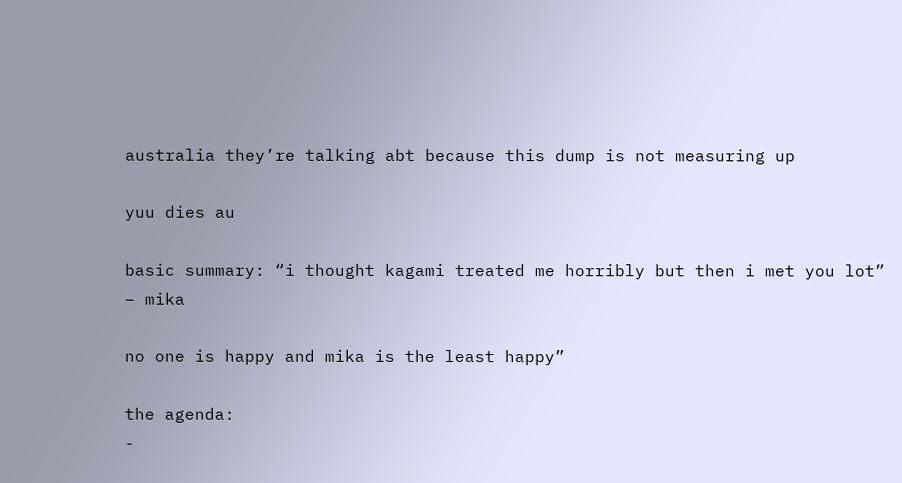australia they’re talking abt because this dump is not measuring up

yuu dies au

basic summary: “i thought kagami treated me horribly but then i met you lot” – mika

no one is happy and mika is the least happy”

the agenda:
-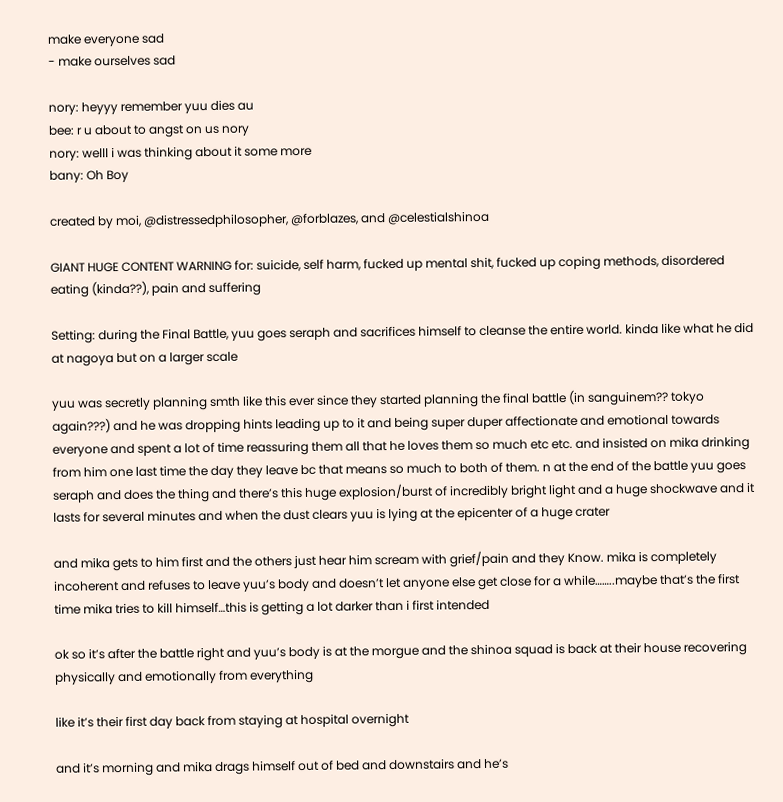make everyone sad
- make ourselves sad

nory: heyyy remember yuu dies au
bee: r u about to angst on us nory
nory: welll i was thinking about it some more
bany: Oh Boy

created by moi, @distressedphilosopher, @forblazes, and @celestialshinoa

GIANT HUGE CONTENT WARNING for: suicide, self harm, fucked up mental shit, fucked up coping methods, disordered eating (kinda??), pain and suffering

Setting: during the Final Battle, yuu goes seraph and sacrifices himself to cleanse the entire world. kinda like what he did at nagoya but on a larger scale

yuu was secretly planning smth like this ever since they started planning the final battle (in sanguinem?? tokyo again???) and he was dropping hints leading up to it and being super duper affectionate and emotional towards everyone and spent a lot of time reassuring them all that he loves them so much etc etc. and insisted on mika drinking from him one last time the day they leave bc that means so much to both of them. n at the end of the battle yuu goes seraph and does the thing and there’s this huge explosion/burst of incredibly bright light and a huge shockwave and it lasts for several minutes and when the dust clears yuu is lying at the epicenter of a huge crater

and mika gets to him first and the others just hear him scream with grief/pain and they Know. mika is completely incoherent and refuses to leave yuu’s body and doesn’t let anyone else get close for a while……..maybe that’s the first time mika tries to kill himself…this is getting a lot darker than i first intended

ok so it’s after the battle right and yuu’s body is at the morgue and the shinoa squad is back at their house recovering physically and emotionally from everything

like it’s their first day back from staying at hospital overnight

and it’s morning and mika drags himself out of bed and downstairs and he’s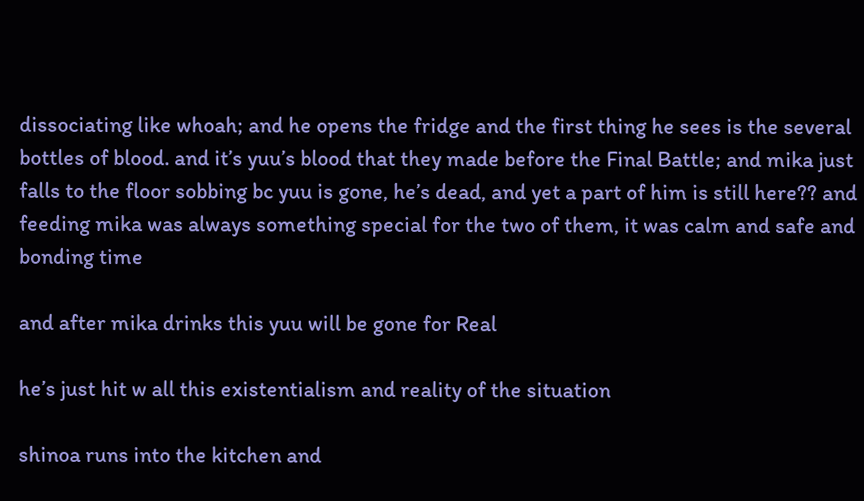dissociating like whoah; and he opens the fridge and the first thing he sees is the several bottles of blood. and it’s yuu’s blood that they made before the Final Battle; and mika just falls to the floor sobbing bc yuu is gone, he’s dead, and yet a part of him is still here?? and feeding mika was always something special for the two of them, it was calm and safe and bonding time

and after mika drinks this yuu will be gone for Real

he’s just hit w all this existentialism and reality of the situation

shinoa runs into the kitchen and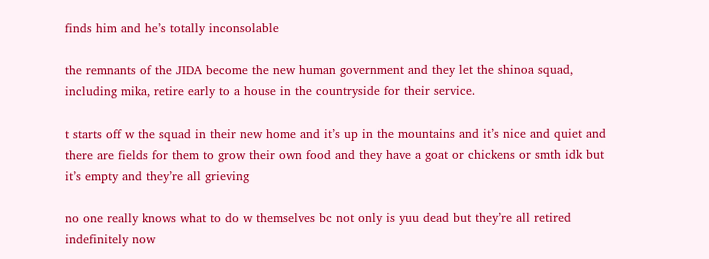finds him and he’s totally inconsolable

the remnants of the JIDA become the new human government and they let the shinoa squad, including mika, retire early to a house in the countryside for their service.

t starts off w the squad in their new home and it’s up in the mountains and it’s nice and quiet and there are fields for them to grow their own food and they have a goat or chickens or smth idk but it’s empty and they’re all grieving

no one really knows what to do w themselves bc not only is yuu dead but they’re all retired indefinitely now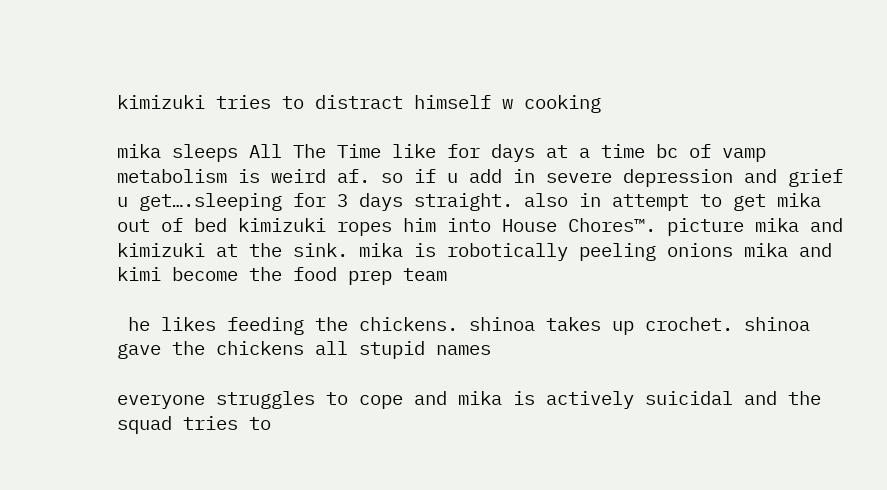kimizuki tries to distract himself w cooking

mika sleeps All The Time like for days at a time bc of vamp metabolism is weird af. so if u add in severe depression and grief u get….sleeping for 3 days straight. also in attempt to get mika out of bed kimizuki ropes him into House Chores™. picture mika and kimizuki at the sink. mika is robotically peeling onions mika and kimi become the food prep team

 he likes feeding the chickens. shinoa takes up crochet. shinoa gave the chickens all stupid names

everyone struggles to cope and mika is actively suicidal and the squad tries to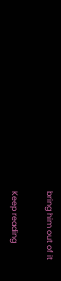bring him out of it

Keep reading